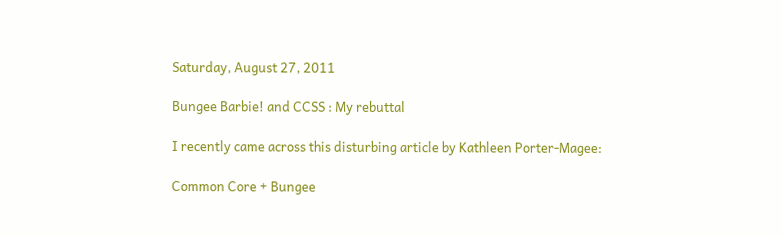Saturday, August 27, 2011

Bungee Barbie! and CCSS : My rebuttal

I recently came across this disturbing article by Kathleen Porter-Magee:

Common Core + Bungee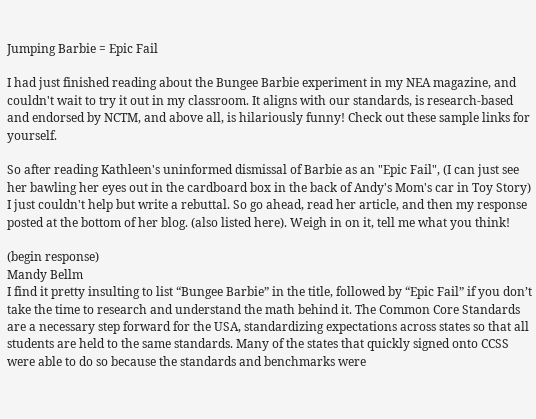Jumping Barbie = Epic Fail

I had just finished reading about the Bungee Barbie experiment in my NEA magazine, and couldn't wait to try it out in my classroom. It aligns with our standards, is research-based and endorsed by NCTM, and above all, is hilariously funny! Check out these sample links for yourself.

So after reading Kathleen's uninformed dismissal of Barbie as an "Epic Fail", (I can just see her bawling her eyes out in the cardboard box in the back of Andy's Mom's car in Toy Story) I just couldn't help but write a rebuttal. So go ahead, read her article, and then my response posted at the bottom of her blog. (also listed here). Weigh in on it, tell me what you think!

(begin response)
Mandy Bellm
I find it pretty insulting to list “Bungee Barbie” in the title, followed by “Epic Fail” if you don’t take the time to research and understand the math behind it. The Common Core Standards are a necessary step forward for the USA, standardizing expectations across states so that all students are held to the same standards. Many of the states that quickly signed onto CCSS were able to do so because the standards and benchmarks were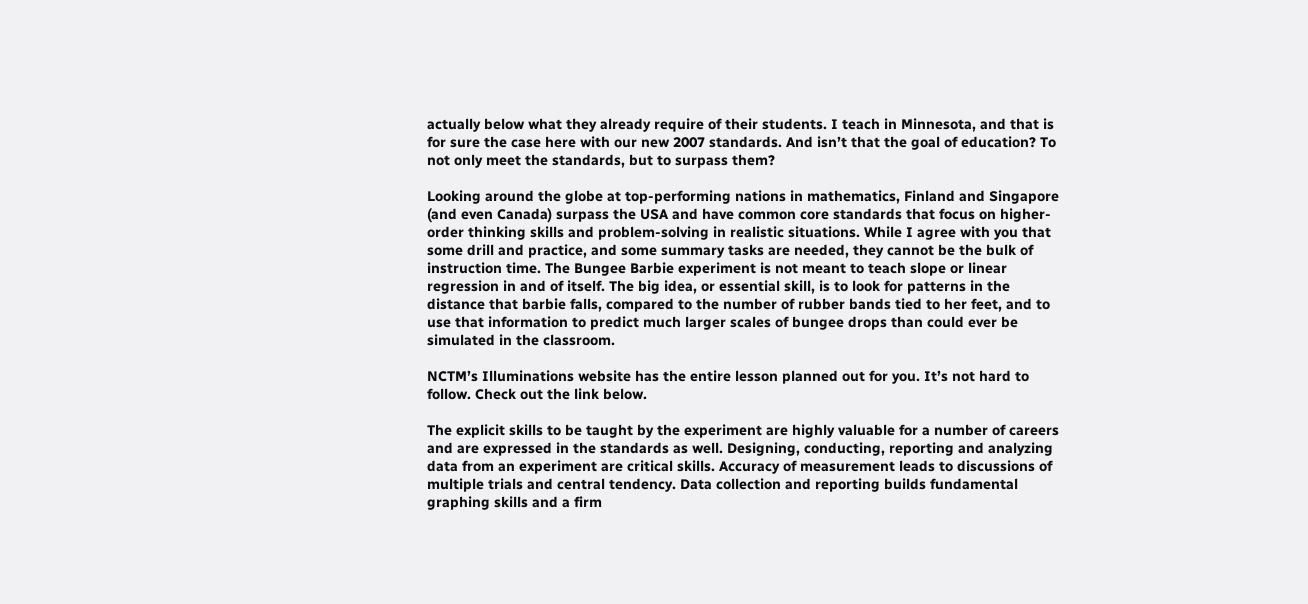actually below what they already require of their students. I teach in Minnesota, and that is for sure the case here with our new 2007 standards. And isn’t that the goal of education? To not only meet the standards, but to surpass them?

Looking around the globe at top-performing nations in mathematics, Finland and Singapore (and even Canada) surpass the USA and have common core standards that focus on higher-order thinking skills and problem-solving in realistic situations. While I agree with you that some drill and practice, and some summary tasks are needed, they cannot be the bulk of instruction time. The Bungee Barbie experiment is not meant to teach slope or linear regression in and of itself. The big idea, or essential skill, is to look for patterns in the distance that barbie falls, compared to the number of rubber bands tied to her feet, and to use that information to predict much larger scales of bungee drops than could ever be simulated in the classroom.

NCTM’s Illuminations website has the entire lesson planned out for you. It’s not hard to follow. Check out the link below.

The explicit skills to be taught by the experiment are highly valuable for a number of careers and are expressed in the standards as well. Designing, conducting, reporting and analyzing data from an experiment are critical skills. Accuracy of measurement leads to discussions of multiple trials and central tendency. Data collection and reporting builds fundamental graphing skills and a firm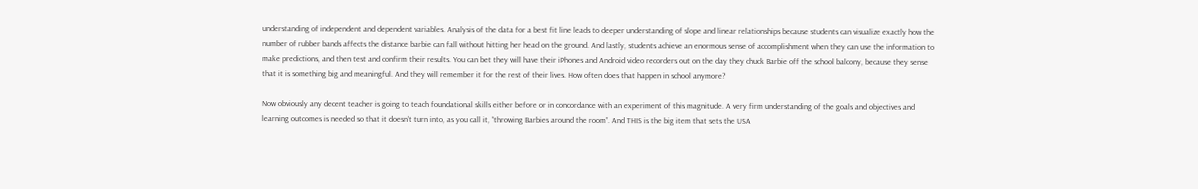understanding of independent and dependent variables. Analysis of the data for a best fit line leads to deeper understanding of slope and linear relationships because students can visualize exactly how the number of rubber bands affects the distance barbie can fall without hitting her head on the ground. And lastly, students achieve an enormous sense of accomplishment when they can use the information to make predictions, and then test and confirm their results. You can bet they will have their iPhones and Android video recorders out on the day they chuck Barbie off the school balcony, because they sense that it is something big and meaningful. And they will remember it for the rest of their lives. How often does that happen in school anymore?

Now obviously any decent teacher is going to teach foundational skills either before or in concordance with an experiment of this magnitude. A very firm understanding of the goals and objectives and learning outcomes is needed so that it doesn’t turn into, as you call it, “throwing Barbies around the room”. And THIS is the big item that sets the USA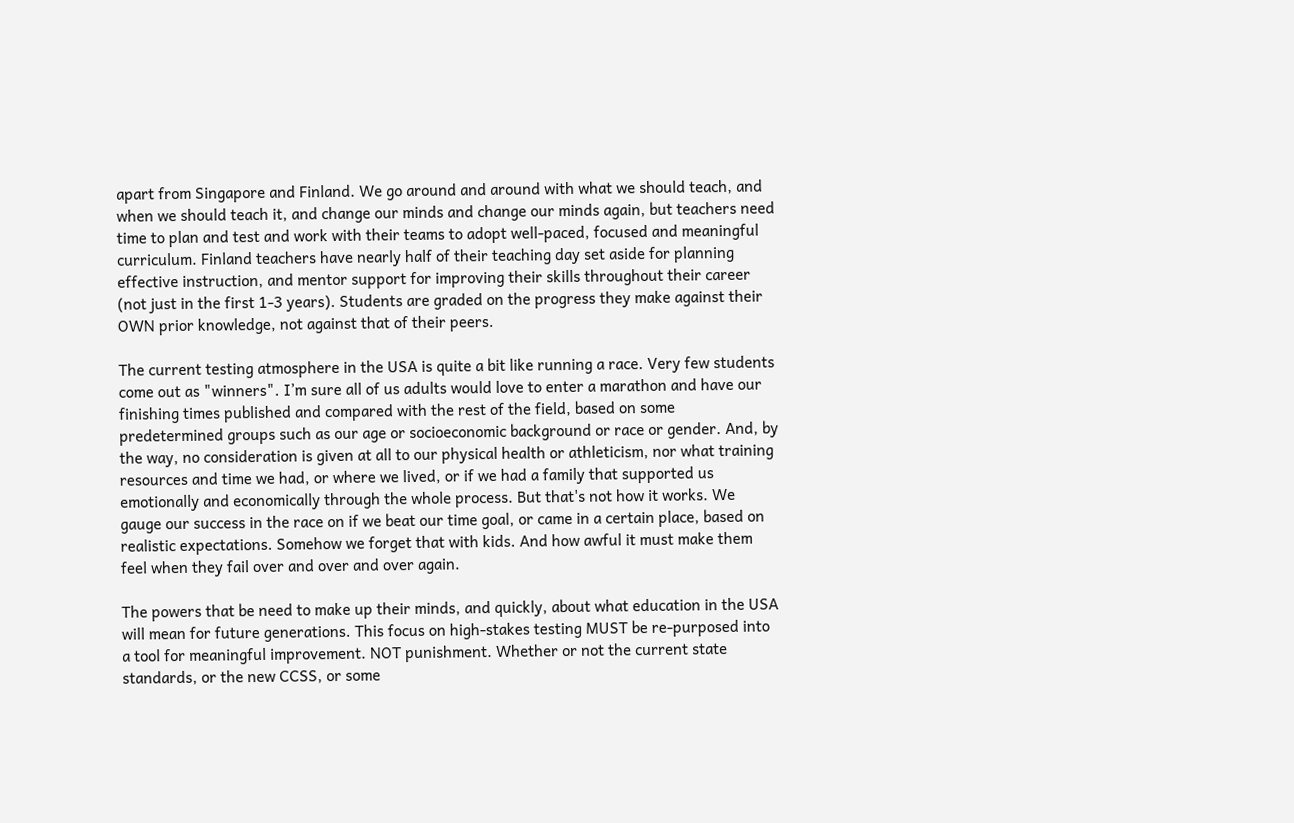apart from Singapore and Finland. We go around and around with what we should teach, and when we should teach it, and change our minds and change our minds again, but teachers need time to plan and test and work with their teams to adopt well-paced, focused and meaningful curriculum. Finland teachers have nearly half of their teaching day set aside for planning effective instruction, and mentor support for improving their skills throughout their career (not just in the first 1-3 years). Students are graded on the progress they make against their OWN prior knowledge, not against that of their peers.

The current testing atmosphere in the USA is quite a bit like running a race. Very few students come out as "winners". I’m sure all of us adults would love to enter a marathon and have our finishing times published and compared with the rest of the field, based on some predetermined groups such as our age or socioeconomic background or race or gender. And, by the way, no consideration is given at all to our physical health or athleticism, nor what training resources and time we had, or where we lived, or if we had a family that supported us emotionally and economically through the whole process. But that's not how it works. We gauge our success in the race on if we beat our time goal, or came in a certain place, based on realistic expectations. Somehow we forget that with kids. And how awful it must make them feel when they fail over and over and over again.

The powers that be need to make up their minds, and quickly, about what education in the USA will mean for future generations. This focus on high-stakes testing MUST be re-purposed into a tool for meaningful improvement. NOT punishment. Whether or not the current state standards, or the new CCSS, or some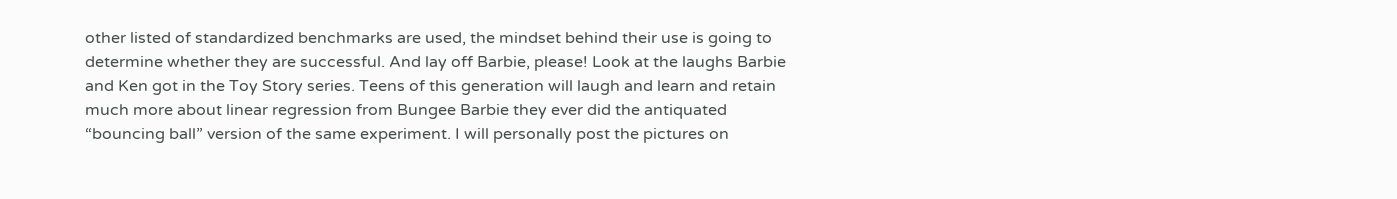other listed of standardized benchmarks are used, the mindset behind their use is going to determine whether they are successful. And lay off Barbie, please! Look at the laughs Barbie and Ken got in the Toy Story series. Teens of this generation will laugh and learn and retain much more about linear regression from Bungee Barbie they ever did the antiquated “bouncing ball” version of the same experiment. I will personally post the pictures on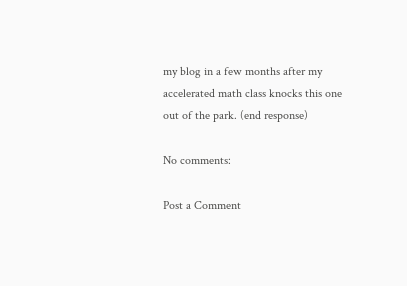my blog in a few months after my accelerated math class knocks this one out of the park. (end response)

No comments:

Post a Comment